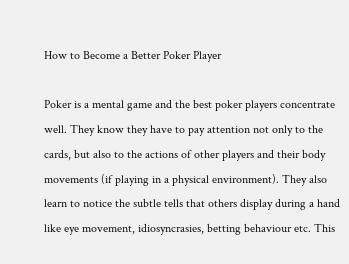How to Become a Better Poker Player

Poker is a mental game and the best poker players concentrate well. They know they have to pay attention not only to the cards, but also to the actions of other players and their body movements (if playing in a physical environment). They also learn to notice the subtle tells that others display during a hand like eye movement, idiosyncrasies, betting behaviour etc. This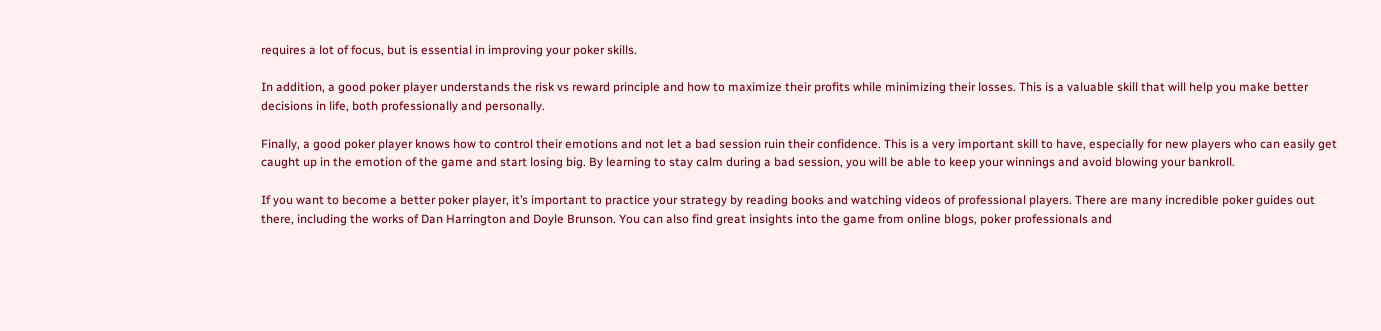requires a lot of focus, but is essential in improving your poker skills.

In addition, a good poker player understands the risk vs reward principle and how to maximize their profits while minimizing their losses. This is a valuable skill that will help you make better decisions in life, both professionally and personally.

Finally, a good poker player knows how to control their emotions and not let a bad session ruin their confidence. This is a very important skill to have, especially for new players who can easily get caught up in the emotion of the game and start losing big. By learning to stay calm during a bad session, you will be able to keep your winnings and avoid blowing your bankroll.

If you want to become a better poker player, it’s important to practice your strategy by reading books and watching videos of professional players. There are many incredible poker guides out there, including the works of Dan Harrington and Doyle Brunson. You can also find great insights into the game from online blogs, poker professionals and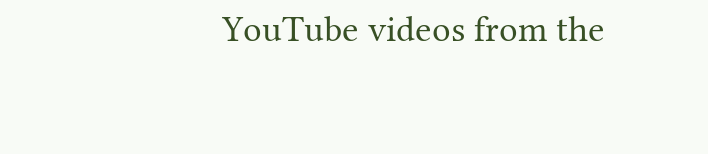YouTube videos from the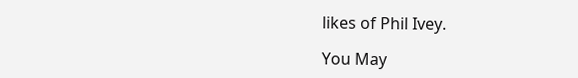likes of Phil Ivey.

You May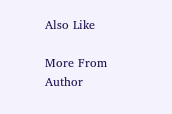Also Like

More From Author